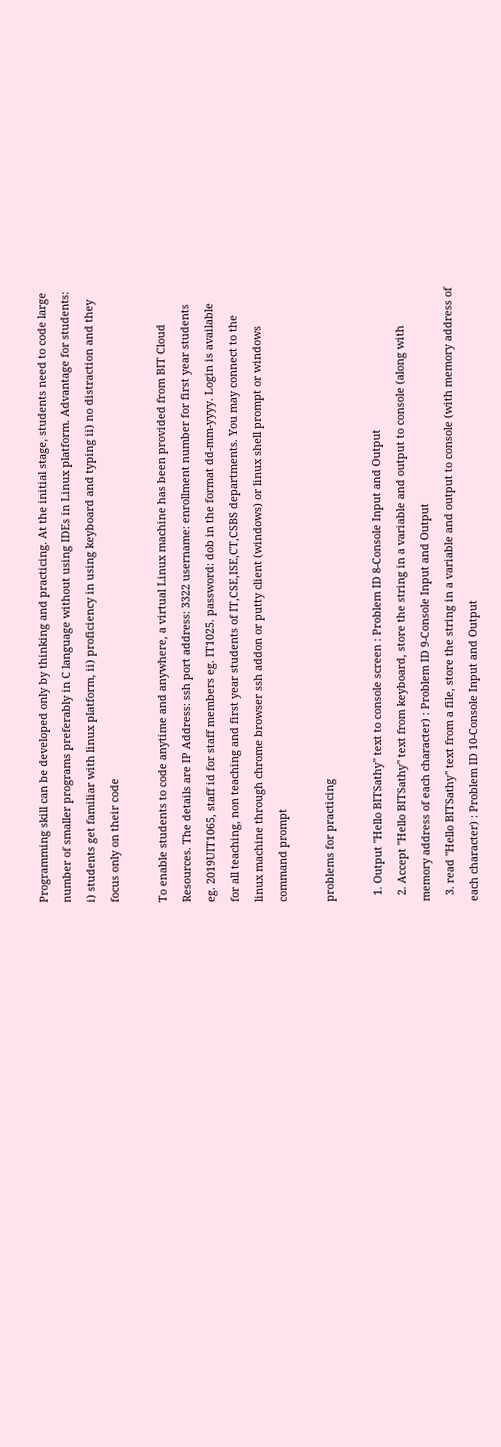Programming skill can be developed only by thinking and practicing. At the initial stage, students need to code large number of smaller programs preferably in C language without using IDEs in Linux platform. Advantage for students: i) students get familiar with linux platform, ii) proficiency in using keyboard and typing ii) no distraction and they focus only on their code

To enable students to code anytime and anywhere, a virtual Linux machine has been provided from BIT Cloud Resources. The details are IP Address: ssh port address: 3322 username: enrollment number for first year students eg. 2019UIT1065, staff id for staff members eg. IT1025. password: dob in the format dd-mm-yyyy. Login is available for all teaching, non teaching and first year students of IT,CSE,ISE,CT,CSBS departments. You may connect to the linux machine through chrome browser ssh addon or putty client (windows) or linux shell prompt or windows command prompt

problems for practicing

  1. Output "Hello BITSathy" text to console screen : Problem ID 8-Console Input and Output
  2. Accept "Hello BITSathy" text from keyboard, store the string in a variable and output to console (along with memory address of each character) : Problem ID 9-Console Input and Output
  3. read "Hello BITSathy" text from a file, store the string in a variable and output to console (with memory address of each character) : Problem ID 10-Console Input and Output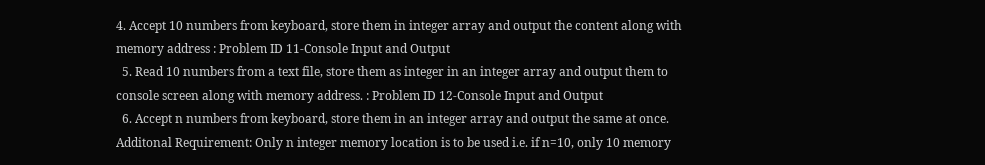4. Accept 10 numbers from keyboard, store them in integer array and output the content along with memory address : Problem ID 11-Console Input and Output
  5. Read 10 numbers from a text file, store them as integer in an integer array and output them to console screen along with memory address. : Problem ID 12-Console Input and Output
  6. Accept n numbers from keyboard, store them in an integer array and output the same at once. Additonal Requirement: Only n integer memory location is to be used i.e. if n=10, only 10 memory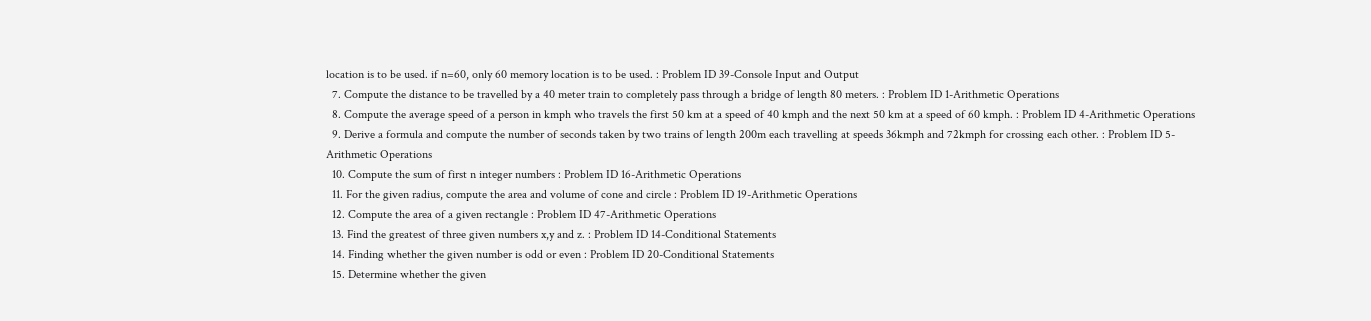location is to be used. if n=60, only 60 memory location is to be used. : Problem ID 39-Console Input and Output
  7. Compute the distance to be travelled by a 40 meter train to completely pass through a bridge of length 80 meters. : Problem ID 1-Arithmetic Operations
  8. Compute the average speed of a person in kmph who travels the first 50 km at a speed of 40 kmph and the next 50 km at a speed of 60 kmph. : Problem ID 4-Arithmetic Operations
  9. Derive a formula and compute the number of seconds taken by two trains of length 200m each travelling at speeds 36kmph and 72kmph for crossing each other. : Problem ID 5-Arithmetic Operations
  10. Compute the sum of first n integer numbers : Problem ID 16-Arithmetic Operations
  11. For the given radius, compute the area and volume of cone and circle : Problem ID 19-Arithmetic Operations
  12. Compute the area of a given rectangle : Problem ID 47-Arithmetic Operations
  13. Find the greatest of three given numbers x,y and z. : Problem ID 14-Conditional Statements
  14. Finding whether the given number is odd or even : Problem ID 20-Conditional Statements
  15. Determine whether the given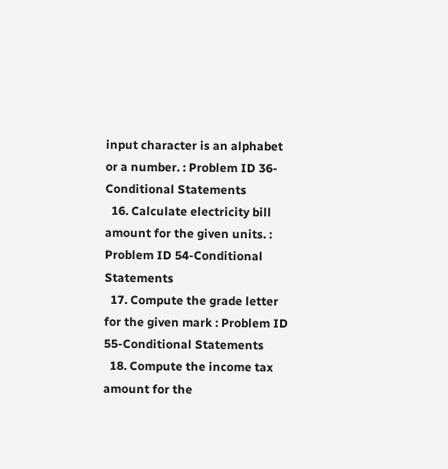input character is an alphabet or a number. : Problem ID 36-Conditional Statements
  16. Calculate electricity bill amount for the given units. : Problem ID 54-Conditional Statements
  17. Compute the grade letter for the given mark : Problem ID 55-Conditional Statements
  18. Compute the income tax amount for the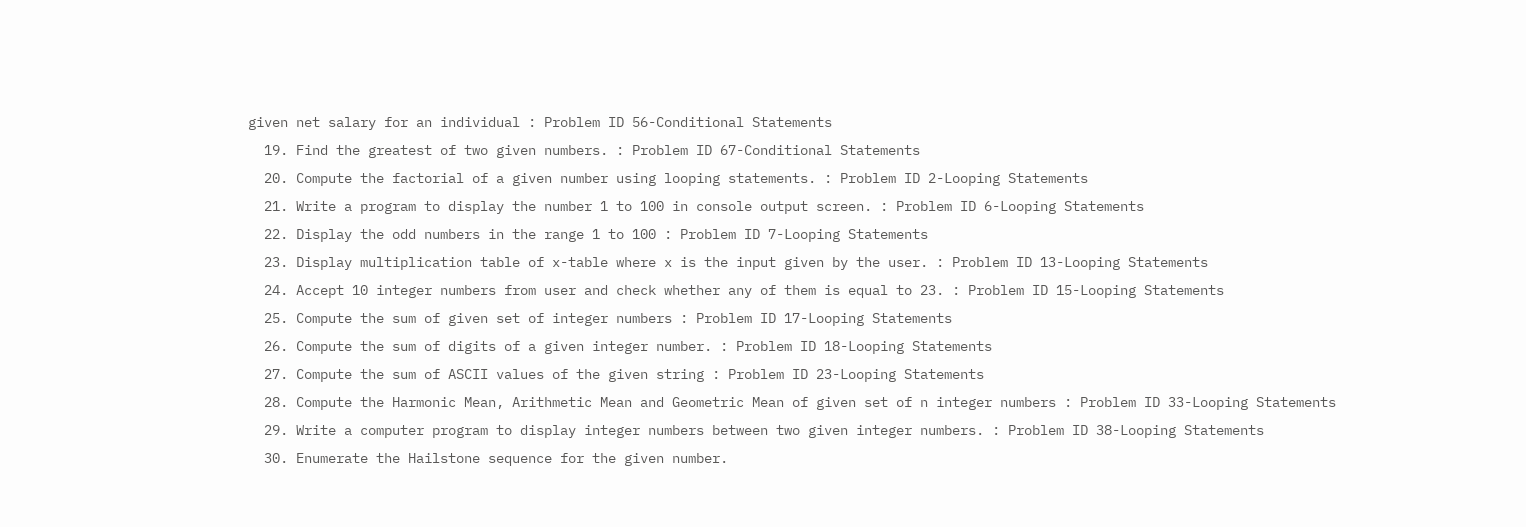given net salary for an individual : Problem ID 56-Conditional Statements
  19. Find the greatest of two given numbers. : Problem ID 67-Conditional Statements
  20. Compute the factorial of a given number using looping statements. : Problem ID 2-Looping Statements
  21. Write a program to display the number 1 to 100 in console output screen. : Problem ID 6-Looping Statements
  22. Display the odd numbers in the range 1 to 100 : Problem ID 7-Looping Statements
  23. Display multiplication table of x-table where x is the input given by the user. : Problem ID 13-Looping Statements
  24. Accept 10 integer numbers from user and check whether any of them is equal to 23. : Problem ID 15-Looping Statements
  25. Compute the sum of given set of integer numbers : Problem ID 17-Looping Statements
  26. Compute the sum of digits of a given integer number. : Problem ID 18-Looping Statements
  27. Compute the sum of ASCII values of the given string : Problem ID 23-Looping Statements
  28. Compute the Harmonic Mean, Arithmetic Mean and Geometric Mean of given set of n integer numbers : Problem ID 33-Looping Statements
  29. Write a computer program to display integer numbers between two given integer numbers. : Problem ID 38-Looping Statements
  30. Enumerate the Hailstone sequence for the given number.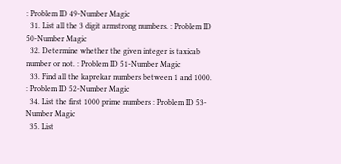: Problem ID 49-Number Magic
  31. List all the 3 digit armstrong numbers. : Problem ID 50-Number Magic
  32. Determine whether the given integer is taxicab number or not. : Problem ID 51-Number Magic
  33. Find all the kaprekar numbers between 1 and 1000. : Problem ID 52-Number Magic
  34. List the first 1000 prime numbers : Problem ID 53-Number Magic
  35. List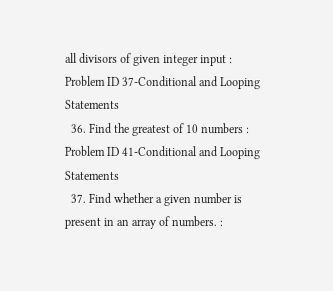all divisors of given integer input : Problem ID 37-Conditional and Looping Statements
  36. Find the greatest of 10 numbers : Problem ID 41-Conditional and Looping Statements
  37. Find whether a given number is present in an array of numbers. :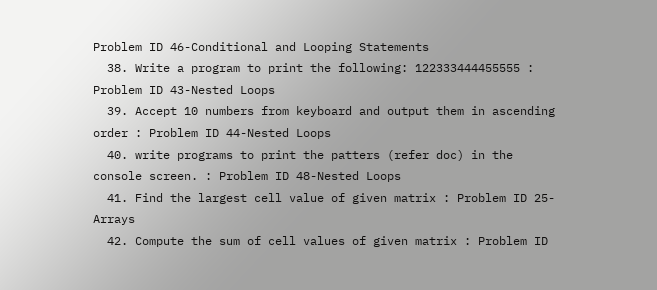Problem ID 46-Conditional and Looping Statements
  38. Write a program to print the following: 122333444455555 : Problem ID 43-Nested Loops
  39. Accept 10 numbers from keyboard and output them in ascending order : Problem ID 44-Nested Loops
  40. write programs to print the patters (refer doc) in the console screen. : Problem ID 48-Nested Loops
  41. Find the largest cell value of given matrix : Problem ID 25-Arrays
  42. Compute the sum of cell values of given matrix : Problem ID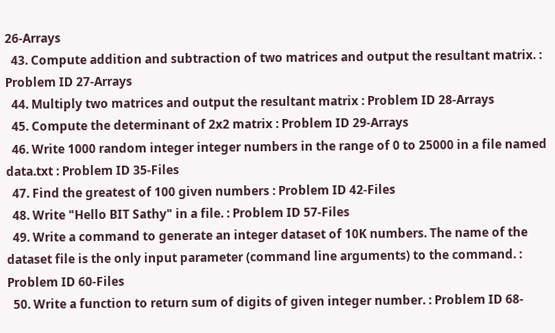26-Arrays
  43. Compute addition and subtraction of two matrices and output the resultant matrix. : Problem ID 27-Arrays
  44. Multiply two matrices and output the resultant matrix : Problem ID 28-Arrays
  45. Compute the determinant of 2x2 matrix : Problem ID 29-Arrays
  46. Write 1000 random integer integer numbers in the range of 0 to 25000 in a file named data.txt : Problem ID 35-Files
  47. Find the greatest of 100 given numbers : Problem ID 42-Files
  48. Write "Hello BIT Sathy" in a file. : Problem ID 57-Files
  49. Write a command to generate an integer dataset of 10K numbers. The name of the dataset file is the only input parameter (command line arguments) to the command. : Problem ID 60-Files
  50. Write a function to return sum of digits of given integer number. : Problem ID 68-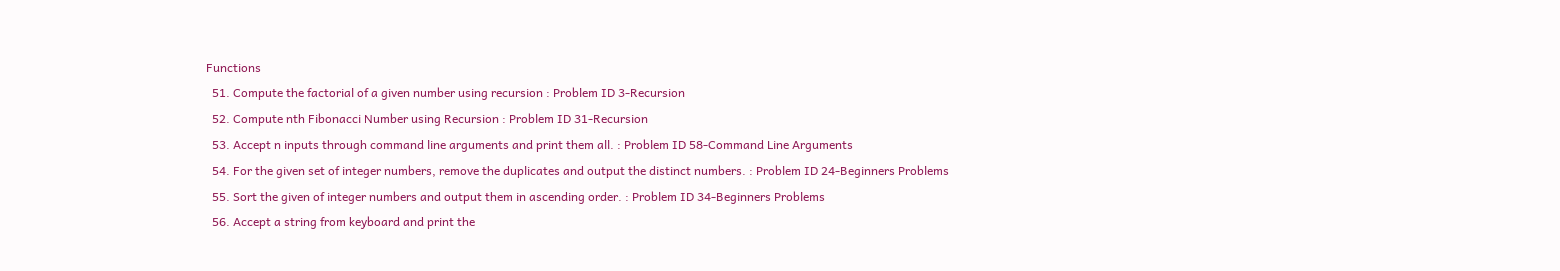Functions
  51. Compute the factorial of a given number using recursion : Problem ID 3-Recursion
  52. Compute nth Fibonacci Number using Recursion : Problem ID 31-Recursion
  53. Accept n inputs through command line arguments and print them all. : Problem ID 58-Command Line Arguments
  54. For the given set of integer numbers, remove the duplicates and output the distinct numbers. : Problem ID 24-Beginners Problems
  55. Sort the given of integer numbers and output them in ascending order. : Problem ID 34-Beginners Problems
  56. Accept a string from keyboard and print the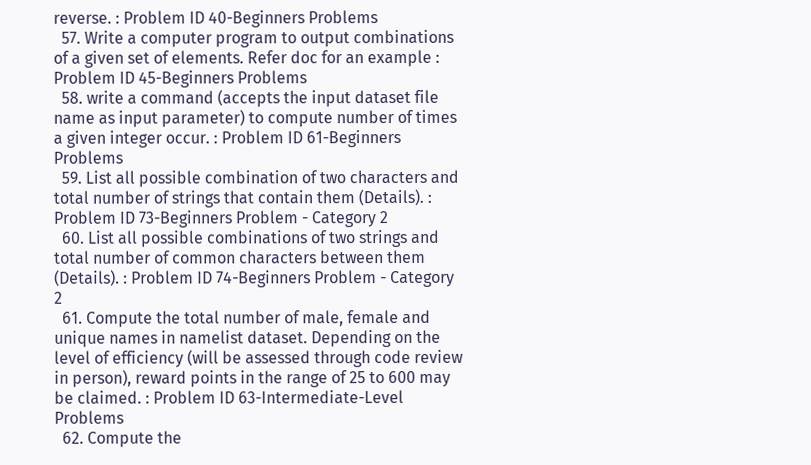reverse. : Problem ID 40-Beginners Problems
  57. Write a computer program to output combinations of a given set of elements. Refer doc for an example : Problem ID 45-Beginners Problems
  58. write a command (accepts the input dataset file name as input parameter) to compute number of times a given integer occur. : Problem ID 61-Beginners Problems
  59. List all possible combination of two characters and total number of strings that contain them (Details). : Problem ID 73-Beginners Problem - Category 2
  60. List all possible combinations of two strings and total number of common characters between them (Details). : Problem ID 74-Beginners Problem - Category 2
  61. Compute the total number of male, female and unique names in namelist dataset. Depending on the level of efficiency (will be assessed through code review in person), reward points in the range of 25 to 600 may be claimed. : Problem ID 63-Intermediate-Level Problems
  62. Compute the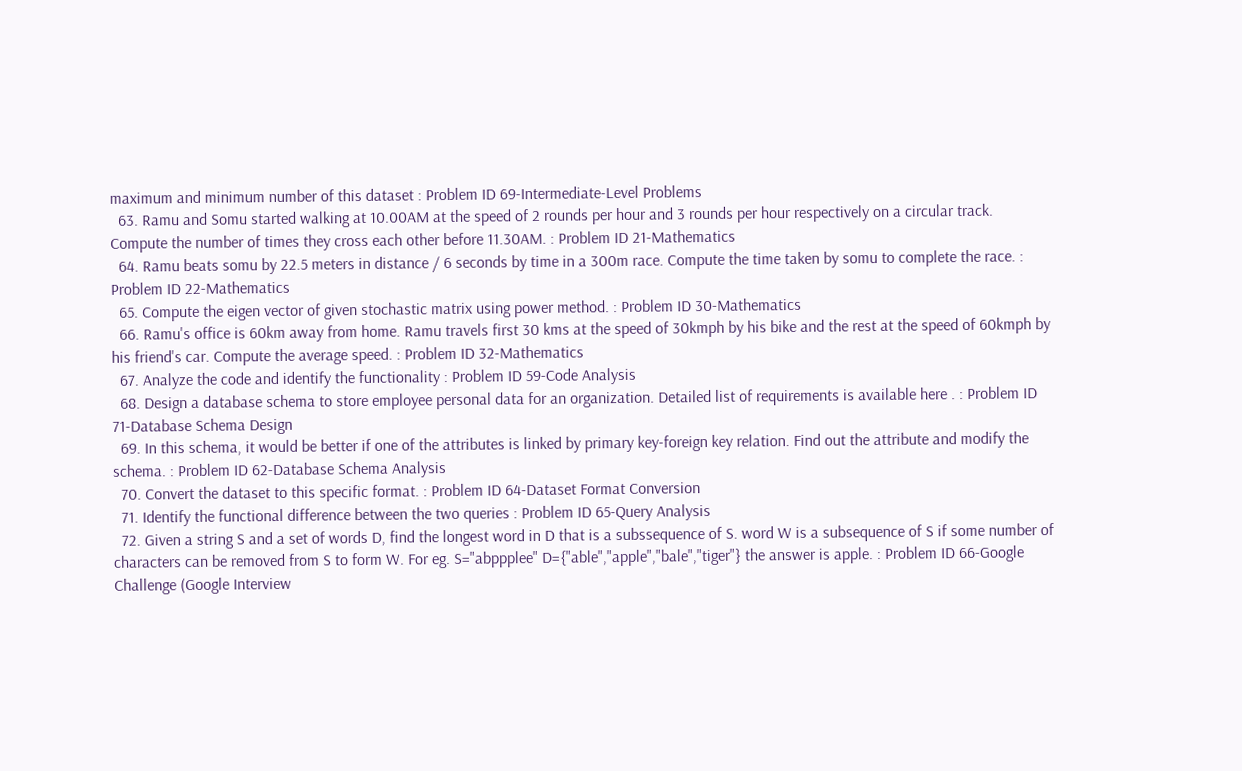maximum and minimum number of this dataset : Problem ID 69-Intermediate-Level Problems
  63. Ramu and Somu started walking at 10.00AM at the speed of 2 rounds per hour and 3 rounds per hour respectively on a circular track. Compute the number of times they cross each other before 11.30AM. : Problem ID 21-Mathematics
  64. Ramu beats somu by 22.5 meters in distance / 6 seconds by time in a 300m race. Compute the time taken by somu to complete the race. : Problem ID 22-Mathematics
  65. Compute the eigen vector of given stochastic matrix using power method. : Problem ID 30-Mathematics
  66. Ramu's office is 60km away from home. Ramu travels first 30 kms at the speed of 30kmph by his bike and the rest at the speed of 60kmph by his friend's car. Compute the average speed. : Problem ID 32-Mathematics
  67. Analyze the code and identify the functionality : Problem ID 59-Code Analysis
  68. Design a database schema to store employee personal data for an organization. Detailed list of requirements is available here . : Problem ID 71-Database Schema Design
  69. In this schema, it would be better if one of the attributes is linked by primary key-foreign key relation. Find out the attribute and modify the schema. : Problem ID 62-Database Schema Analysis
  70. Convert the dataset to this specific format. : Problem ID 64-Dataset Format Conversion
  71. Identify the functional difference between the two queries : Problem ID 65-Query Analysis
  72. Given a string S and a set of words D, find the longest word in D that is a subssequence of S. word W is a subsequence of S if some number of characters can be removed from S to form W. For eg. S="abppplee" D={"able","apple","bale","tiger"} the answer is apple. : Problem ID 66-Google Challenge (Google Interview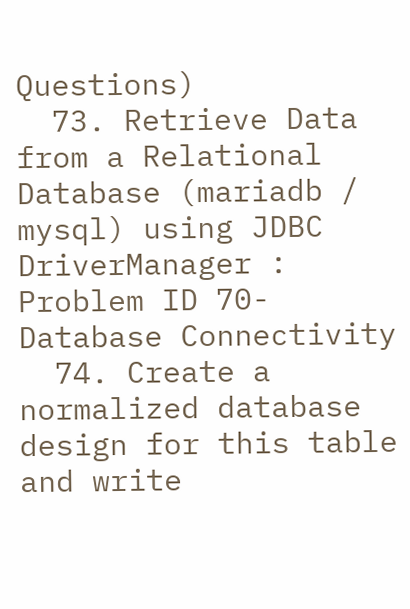Questions)
  73. Retrieve Data from a Relational Database (mariadb / mysql) using JDBC DriverManager : Problem ID 70-Database Connectivity
  74. Create a normalized database design for this table and write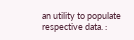an utility to populate respective data. :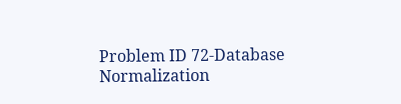Problem ID 72-Database Normalization